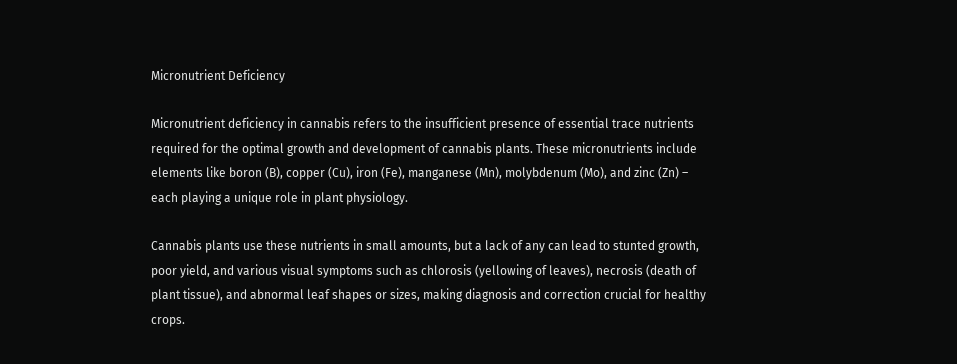Micronutrient Deficiency

Micronutrient deficiency in cannabis refers to the insufficient presence of essential trace nutrients required for the optimal growth and development of cannabis plants. These micronutrients include elements like boron (B), copper (Cu), iron (Fe), manganese (Mn), molybdenum (Mo), and zinc (Zn) – each playing a unique role in plant physiology.

Cannabis plants use these nutrients in small amounts, but a lack of any can lead to stunted growth, poor yield, and various visual symptoms such as chlorosis (yellowing of leaves), necrosis (death of plant tissue), and abnormal leaf shapes or sizes, making diagnosis and correction crucial for healthy crops.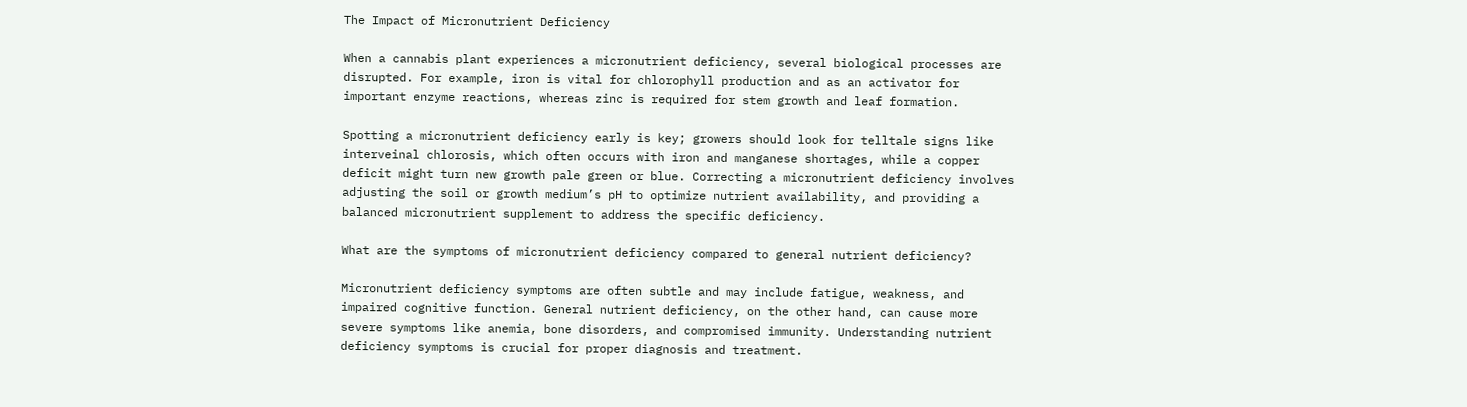The Impact of Micronutrient Deficiency

When a cannabis plant experiences a micronutrient deficiency, several biological processes are disrupted. For example, iron is vital for chlorophyll production and as an activator for important enzyme reactions, whereas zinc is required for stem growth and leaf formation.

Spotting a micronutrient deficiency early is key; growers should look for telltale signs like interveinal chlorosis, which often occurs with iron and manganese shortages, while a copper deficit might turn new growth pale green or blue. Correcting a micronutrient deficiency involves adjusting the soil or growth medium’s pH to optimize nutrient availability, and providing a balanced micronutrient supplement to address the specific deficiency.

What are the symptoms of micronutrient deficiency compared to general nutrient deficiency?

Micronutrient deficiency symptoms are often subtle and may include fatigue, weakness, and impaired cognitive function. General nutrient deficiency, on the other hand, can cause more severe symptoms like anemia, bone disorders, and compromised immunity. Understanding nutrient deficiency symptoms is crucial for proper diagnosis and treatment.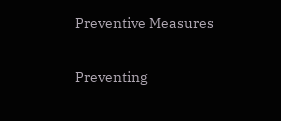Preventive Measures

Preventing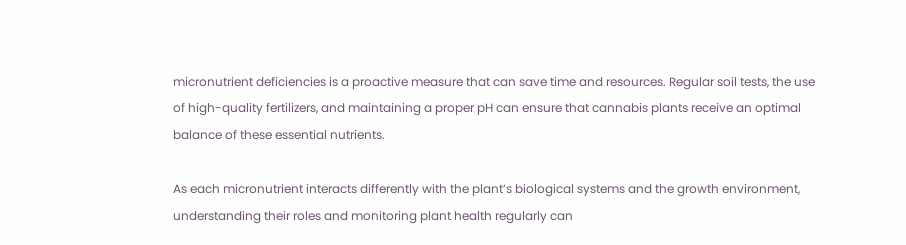micronutrient deficiencies is a proactive measure that can save time and resources. Regular soil tests, the use of high-quality fertilizers, and maintaining a proper pH can ensure that cannabis plants receive an optimal balance of these essential nutrients.

As each micronutrient interacts differently with the plant’s biological systems and the growth environment, understanding their roles and monitoring plant health regularly can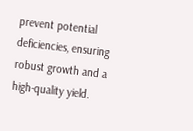prevent potential deficiencies, ensuring robust growth and a high-quality yield.